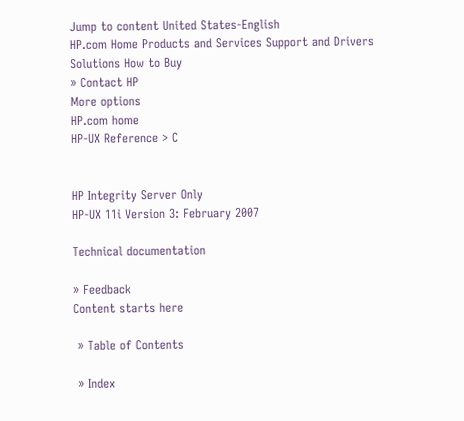Jump to content United States-English
HP.com Home Products and Services Support and Drivers Solutions How to Buy
» Contact HP
More options
HP.com home
HP-UX Reference > C


HP Integrity Server Only
HP-UX 11i Version 3: February 2007

Technical documentation

» Feedback
Content starts here

 » Table of Contents

 » Index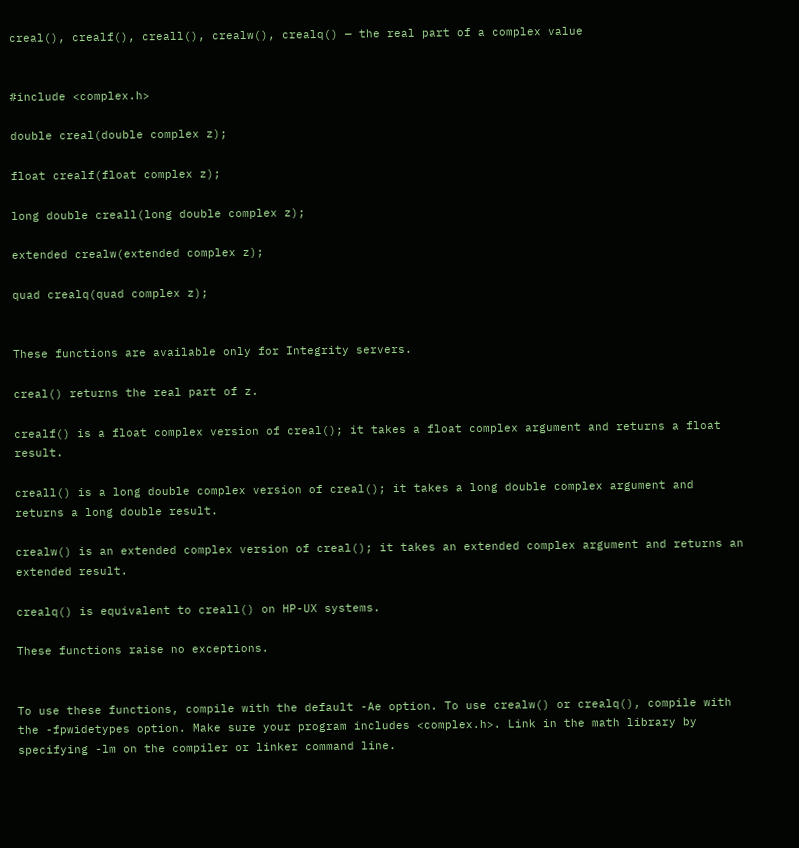creal(), crealf(), creall(), crealw(), crealq() — the real part of a complex value


#include <complex.h>

double creal(double complex z);

float crealf(float complex z);

long double creall(long double complex z);

extended crealw(extended complex z);

quad crealq(quad complex z);


These functions are available only for Integrity servers.

creal() returns the real part of z.

crealf() is a float complex version of creal(); it takes a float complex argument and returns a float result.

creall() is a long double complex version of creal(); it takes a long double complex argument and returns a long double result.

crealw() is an extended complex version of creal(); it takes an extended complex argument and returns an extended result.

crealq() is equivalent to creall() on HP-UX systems.

These functions raise no exceptions.


To use these functions, compile with the default -Ae option. To use crealw() or crealq(), compile with the -fpwidetypes option. Make sure your program includes <complex.h>. Link in the math library by specifying -lm on the compiler or linker command line.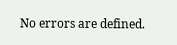No errors are defined.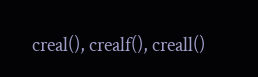creal(), crealf(), creall()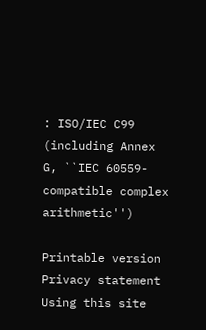: ISO/IEC C99 (including Annex G, ``IEC 60559-compatible complex arithmetic'')

Printable version
Privacy statement Using this site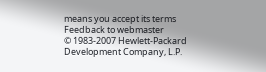means you accept its terms Feedback to webmaster
© 1983-2007 Hewlett-Packard Development Company, L.P.